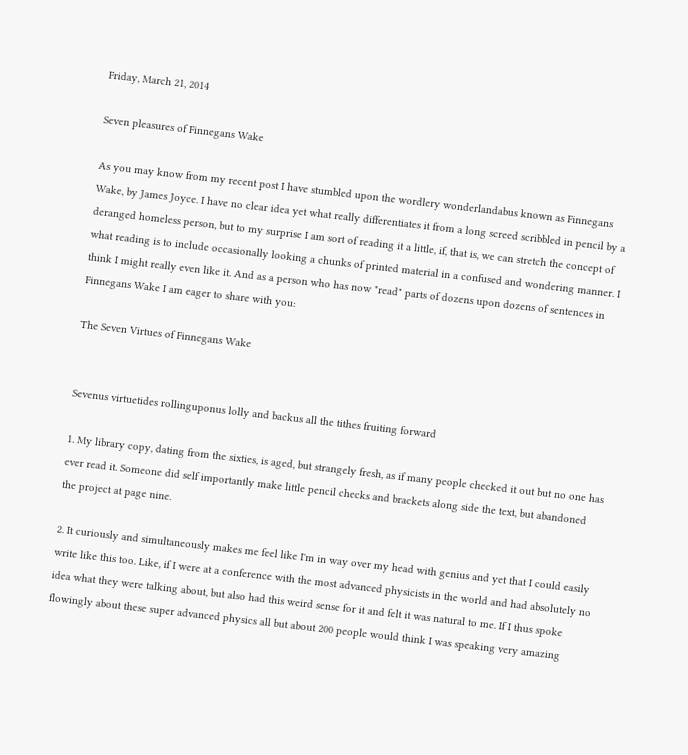Friday, March 21, 2014

Seven pleasures of Finnegans Wake

As you may know from my recent post I have stumbled upon the wordlery wonderlandabus known as Finnegans Wake, by James Joyce. I have no clear idea yet what really differentiates it from a long screed scribbled in pencil by a deranged homeless person, but to my surprise I am sort of reading it a little, if, that is, we can stretch the concept of what reading is to include occasionally looking a chunks of printed material in a confused and wondering manner. I think I might really even like it. And as a person who has now "read" parts of dozens upon dozens of sentences in Finnegans Wake I am eager to share with you:

The Seven Virtues of Finnegans Wake


Sevenus virtuetides rollinguponus lolly and backus all the tithes fruiting forward

1. My library copy, dating from the sixties, is aged, but strangely fresh, as if many people checked it out but no one has ever read it. Someone did self importantly make little pencil checks and brackets along side the text, but abandoned the project at page nine.

2. It curiously and simultaneously makes me feel like I'm in way over my head with genius and yet that I could easily write like this too. Like, if I were at a conference with the most advanced physicists in the world and had absolutely no idea what they were talking about, but also had this weird sense for it and felt it was natural to me. If I thus spoke flowingly about these super advanced physics all but about 200 people would think I was speaking very amazing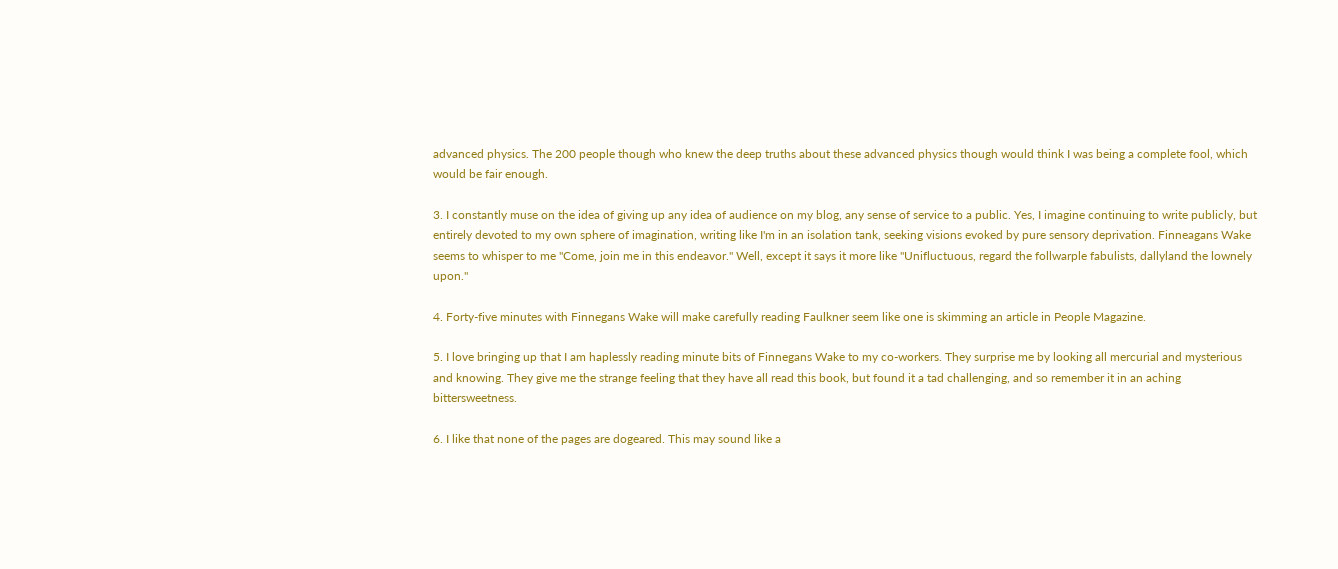advanced physics. The 200 people though who knew the deep truths about these advanced physics though would think I was being a complete fool, which would be fair enough.

3. I constantly muse on the idea of giving up any idea of audience on my blog, any sense of service to a public. Yes, I imagine continuing to write publicly, but entirely devoted to my own sphere of imagination, writing like I'm in an isolation tank, seeking visions evoked by pure sensory deprivation. Finneagans Wake seems to whisper to me "Come, join me in this endeavor." Well, except it says it more like "Unifluctuous, regard the follwarple fabulists, dallyland the lownely upon."

4. Forty-five minutes with Finnegans Wake will make carefully reading Faulkner seem like one is skimming an article in People Magazine.

5. I love bringing up that I am haplessly reading minute bits of Finnegans Wake to my co-workers. They surprise me by looking all mercurial and mysterious and knowing. They give me the strange feeling that they have all read this book, but found it a tad challenging, and so remember it in an aching bittersweetness.

6. I like that none of the pages are dogeared. This may sound like a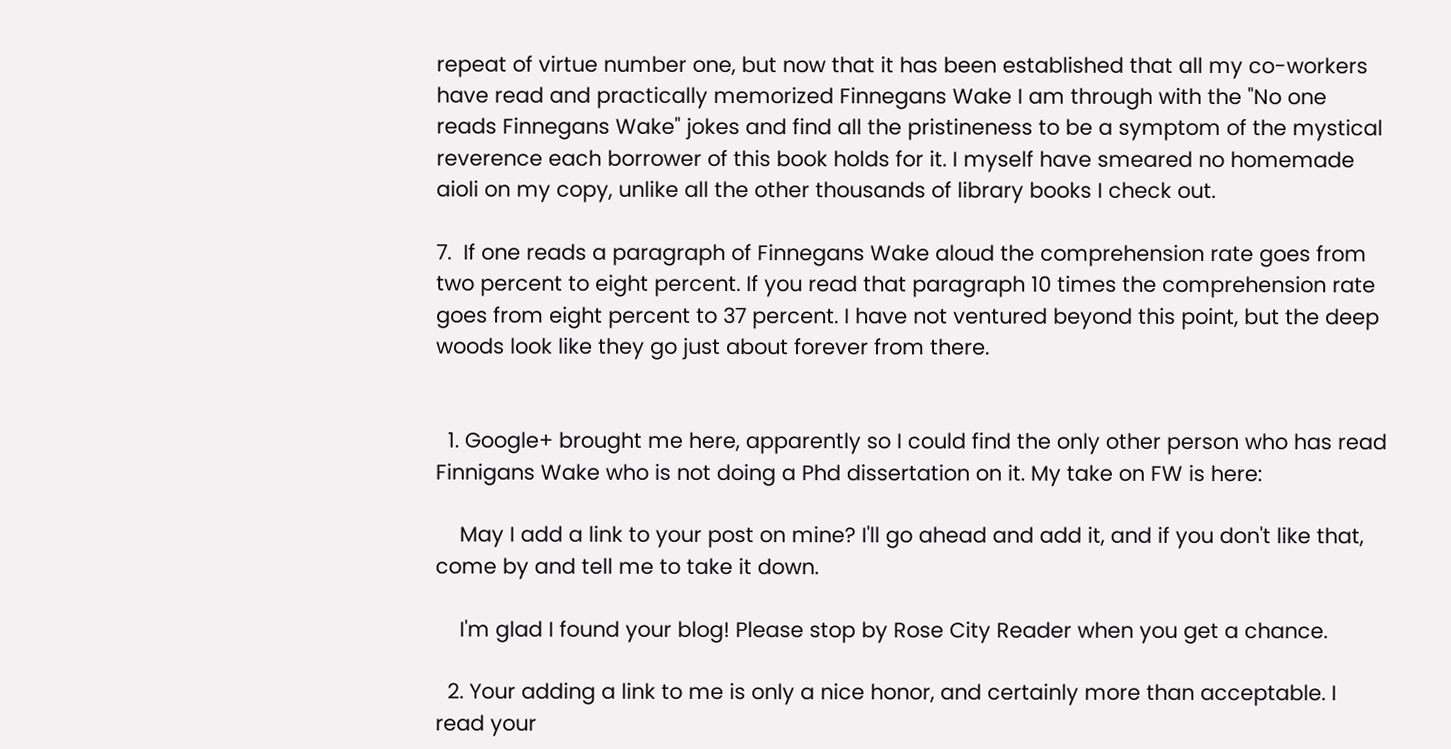repeat of virtue number one, but now that it has been established that all my co-workers have read and practically memorized Finnegans Wake I am through with the "No one reads Finnegans Wake" jokes and find all the pristineness to be a symptom of the mystical reverence each borrower of this book holds for it. I myself have smeared no homemade aioli on my copy, unlike all the other thousands of library books I check out.

7.  If one reads a paragraph of Finnegans Wake aloud the comprehension rate goes from two percent to eight percent. If you read that paragraph 10 times the comprehension rate goes from eight percent to 37 percent. I have not ventured beyond this point, but the deep woods look like they go just about forever from there.


  1. Google+ brought me here, apparently so I could find the only other person who has read Finnigans Wake who is not doing a Phd dissertation on it. My take on FW is here:

    May I add a link to your post on mine? I'll go ahead and add it, and if you don't like that, come by and tell me to take it down.

    I'm glad I found your blog! Please stop by Rose City Reader when you get a chance.

  2. Your adding a link to me is only a nice honor, and certainly more than acceptable. I read your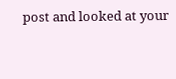post and looked at your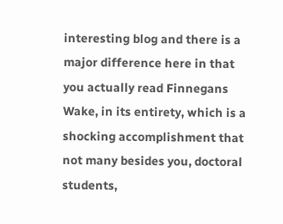interesting blog and there is a major difference here in that you actually read Finnegans Wake, in its entirety, which is a shocking accomplishment that not many besides you, doctoral students,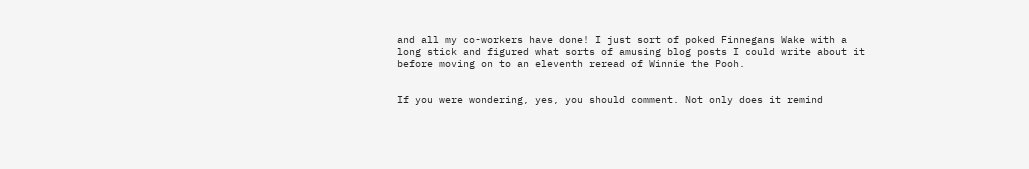and all my co-workers have done! I just sort of poked Finnegans Wake with a long stick and figured what sorts of amusing blog posts I could write about it before moving on to an eleventh reread of Winnie the Pooh.


If you were wondering, yes, you should comment. Not only does it remind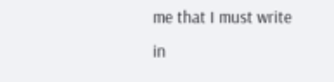me that I must write in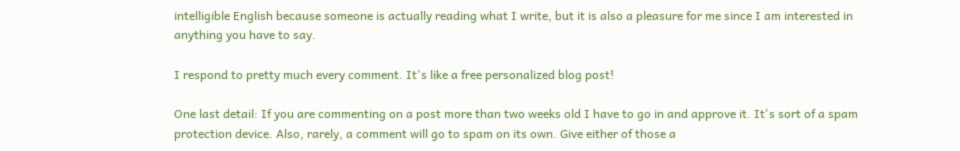intelligible English because someone is actually reading what I write, but it is also a pleasure for me since I am interested in anything you have to say.

I respond to pretty much every comment. It's like a free personalized blog post!

One last detail: If you are commenting on a post more than two weeks old I have to go in and approve it. It's sort of a spam protection device. Also, rarely, a comment will go to spam on its own. Give either of those a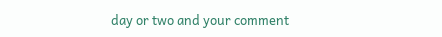day or two and your comment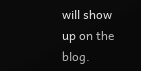will show up on the blog.